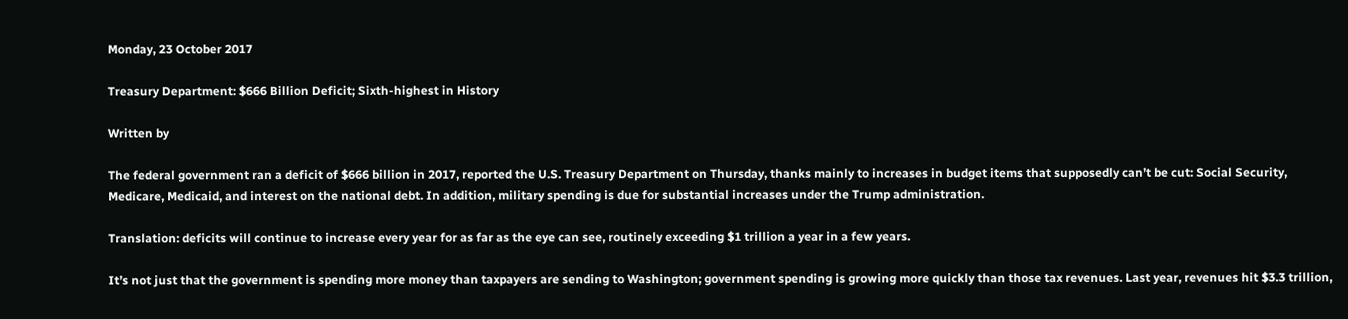Monday, 23 October 2017

Treasury Department: $666 Billion Deficit; Sixth-highest in History

Written by

The federal government ran a deficit of $666 billion in 2017, reported the U.S. Treasury Department on Thursday, thanks mainly to increases in budget items that supposedly can’t be cut: Social Security, Medicare, Medicaid, and interest on the national debt. In addition, military spending is due for substantial increases under the Trump administration.

Translation: deficits will continue to increase every year for as far as the eye can see, routinely exceeding $1 trillion a year in a few years.

It’s not just that the government is spending more money than taxpayers are sending to Washington; government spending is growing more quickly than those tax revenues. Last year, revenues hit $3.3 trillion,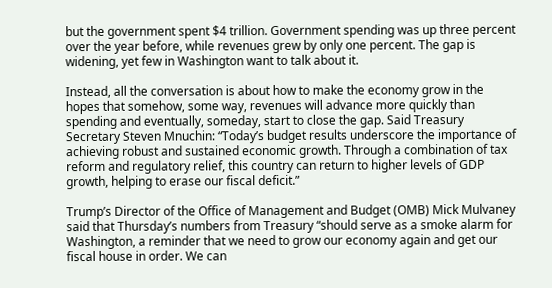but the government spent $4 trillion. Government spending was up three percent over the year before, while revenues grew by only one percent. The gap is widening, yet few in Washington want to talk about it.

Instead, all the conversation is about how to make the economy grow in the hopes that somehow, some way, revenues will advance more quickly than spending and eventually, someday, start to close the gap. Said Treasury Secretary Steven Mnuchin: “Today’s budget results underscore the importance of achieving robust and sustained economic growth. Through a combination of tax reform and regulatory relief, this country can return to higher levels of GDP growth, helping to erase our fiscal deficit.”

Trump’s Director of the Office of Management and Budget (OMB) Mick Mulvaney said that Thursday’s numbers from Treasury “should serve as a smoke alarm for Washington, a reminder that we need to grow our economy again and get our fiscal house in order. We can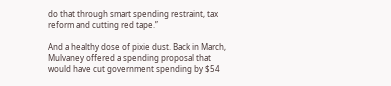do that through smart spending restraint, tax reform and cutting red tape.”

And a healthy dose of pixie dust. Back in March, Mulvaney offered a spending proposal that would have cut government spending by $54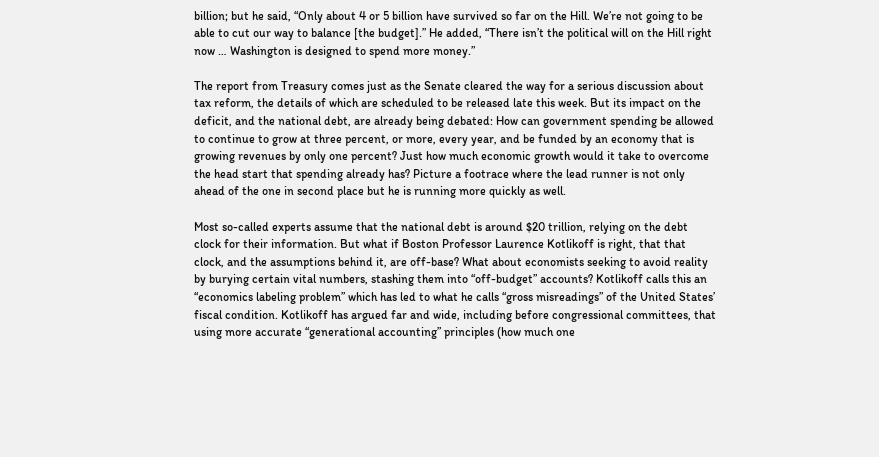billion; but he said, “Only about 4 or 5 billion have survived so far on the Hill. We’re not going to be able to cut our way to balance [the budget].” He added, “There isn’t the political will on the Hill right now … Washington is designed to spend more money.”

The report from Treasury comes just as the Senate cleared the way for a serious discussion about tax reform, the details of which are scheduled to be released late this week. But its impact on the deficit, and the national debt, are already being debated: How can government spending be allowed to continue to grow at three percent, or more, every year, and be funded by an economy that is growing revenues by only one percent? Just how much economic growth would it take to overcome the head start that spending already has? Picture a footrace where the lead runner is not only ahead of the one in second place but he is running more quickly as well.

Most so-called experts assume that the national debt is around $20 trillion, relying on the debt clock for their information. But what if Boston Professor Laurence Kotlikoff is right, that that clock, and the assumptions behind it, are off-base? What about economists seeking to avoid reality by burying certain vital numbers, stashing them into “off-budget” accounts? Kotlikoff calls this an “economics labeling problem” which has led to what he calls “gross misreadings” of the United States’ fiscal condition. Kotlikoff has argued far and wide, including before congressional committees, that using more accurate “generational accounting” principles (how much one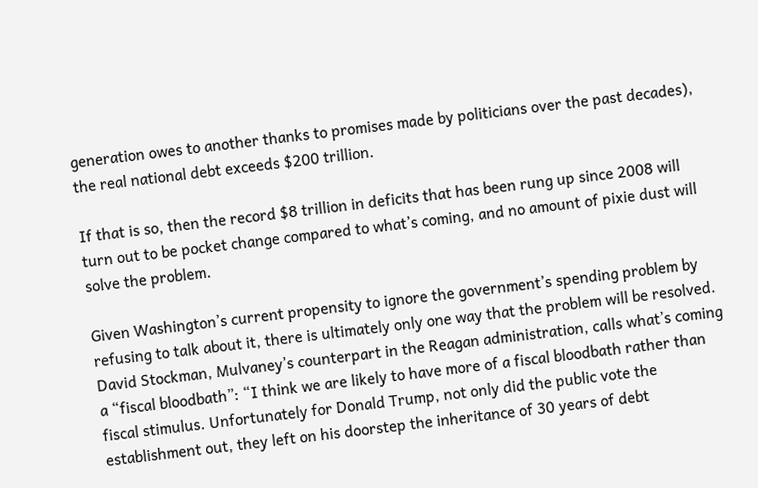generation owes to another thanks to promises made by politicians over the past decades), the real national debt exceeds $200 trillion.

If that is so, then the record $8 trillion in deficits that has been rung up since 2008 will turn out to be pocket change compared to what’s coming, and no amount of pixie dust will solve the problem.

Given Washington’s current propensity to ignore the government’s spending problem by refusing to talk about it, there is ultimately only one way that the problem will be resolved. David Stockman, Mulvaney’s counterpart in the Reagan administration, calls what’s coming a “fiscal bloodbath”: “I think we are likely to have more of a fiscal bloodbath rather than fiscal stimulus. Unfortunately for Donald Trump, not only did the public vote the establishment out, they left on his doorstep the inheritance of 30 years of debt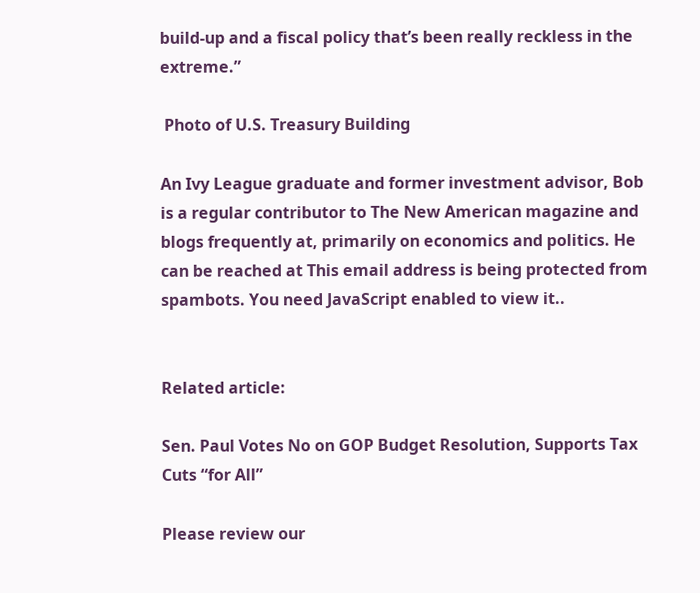build-up and a fiscal policy that’s been really reckless in the extreme.”

 Photo of U.S. Treasury Building

An Ivy League graduate and former investment advisor, Bob is a regular contributor to The New American magazine and blogs frequently at, primarily on economics and politics. He can be reached at This email address is being protected from spambots. You need JavaScript enabled to view it..


Related article:

Sen. Paul Votes No on GOP Budget Resolution, Supports Tax Cuts “for All”

Please review our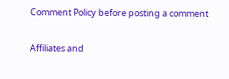Comment Policy before posting a comment

Affiliates and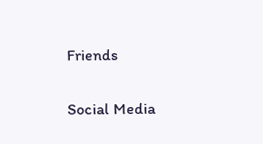Friends

Social Media